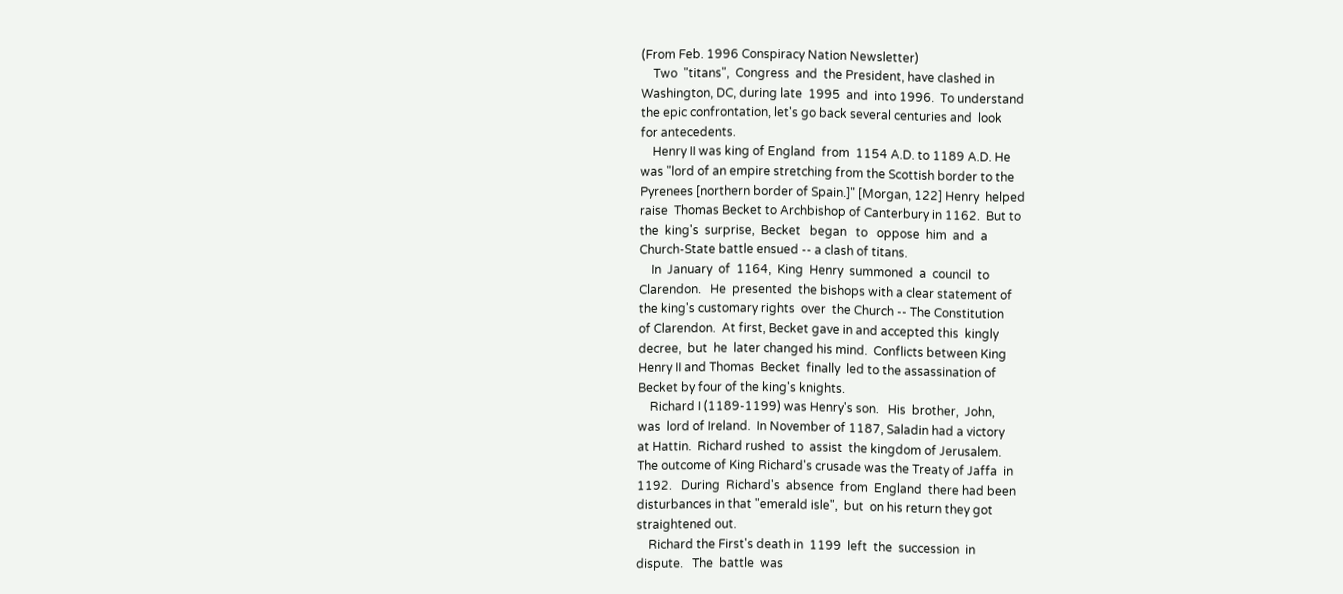(From Feb. 1996 Conspiracy Nation Newsletter)
    Two  "titans",  Congress  and  the President, have clashed in
Washington, DC, during late  1995  and  into 1996.  To understand
the epic confrontation, let's go back several centuries and  look
for antecedents.
    Henry II was king of England  from  1154 A.D. to 1189 A.D. He
was "lord of an empire stretching from the Scottish border to the
Pyrenees [northern border of Spain.]" [Morgan, 122] Henry  helped
raise  Thomas Becket to Archbishop of Canterbury in 1162.  But to
the  king's  surprise,  Becket   began   to   oppose  him  and  a
Church-State battle ensued -- a clash of titans.
    In  January  of  1164,  King  Henry  summoned  a  council  to
Clarendon.   He  presented  the bishops with a clear statement of
the king's customary rights  over  the Church -- The Constitution
of Clarendon.  At first, Becket gave in and accepted this  kingly
decree,  but  he  later changed his mind.  Conflicts between King
Henry II and Thomas  Becket  finally  led to the assassination of
Becket by four of the king's knights.
    Richard I (1189-1199) was Henry's son.   His  brother,  John,
was  lord of Ireland.  In November of 1187, Saladin had a victory
at Hattin.  Richard rushed  to  assist  the kingdom of Jerusalem.
The outcome of King Richard's crusade was the Treaty of Jaffa  in
1192.   During  Richard's  absence  from  England  there had been
disturbances in that "emerald isle",  but  on his return they got
straightened out.
    Richard the First's death in  1199  left  the  succession  in
dispute.   The  battle  was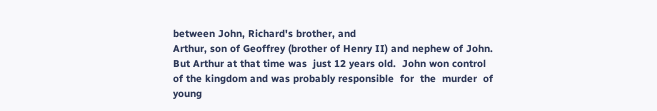between John, Richard's brother, and
Arthur, son of Geoffrey (brother of Henry II) and nephew of John.
But Arthur at that time was  just 12 years old.  John won control
of the kingdom and was probably responsible  for  the  murder  of
young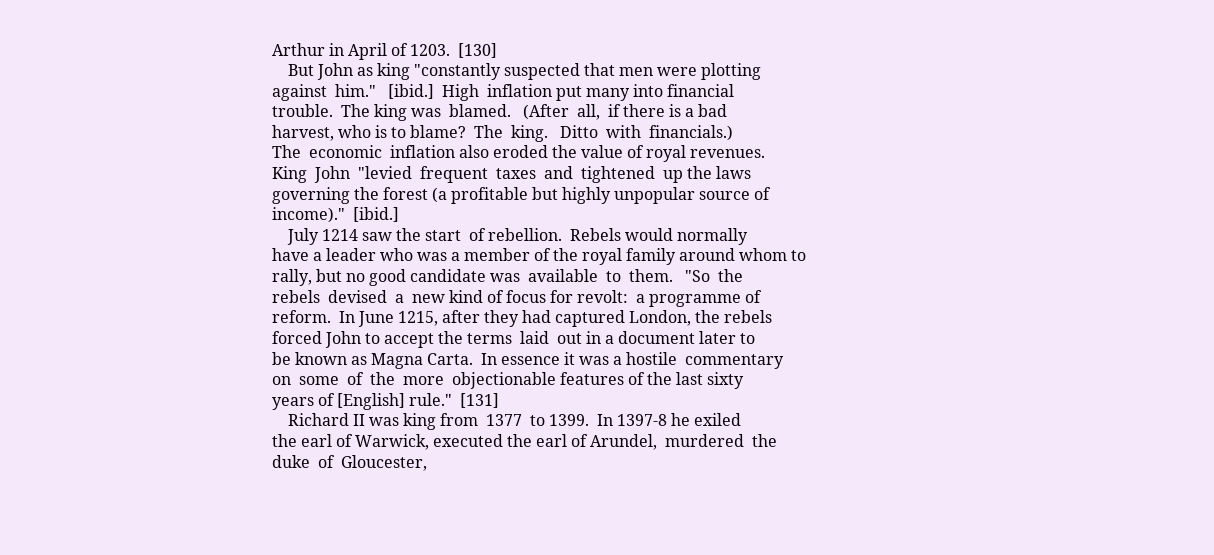Arthur in April of 1203.  [130]
    But John as king "constantly suspected that men were plotting
against  him."   [ibid.]  High  inflation put many into financial
trouble.  The king was  blamed.   (After  all,  if there is a bad
harvest, who is to blame?  The  king.   Ditto  with  financials.)
The  economic  inflation also eroded the value of royal revenues.
King  John  "levied  frequent  taxes  and  tightened  up the laws
governing the forest (a profitable but highly unpopular source of
income)."  [ibid.]
    July 1214 saw the start  of rebellion.  Rebels would normally
have a leader who was a member of the royal family around whom to
rally, but no good candidate was  available  to  them.   "So  the
rebels  devised  a  new kind of focus for revolt:  a programme of
reform.  In June 1215, after they had captured London, the rebels
forced John to accept the terms  laid  out in a document later to
be known as Magna Carta.  In essence it was a hostile  commentary
on  some  of  the  more  objectionable features of the last sixty
years of [English] rule."  [131]
    Richard II was king from  1377  to 1399.  In 1397-8 he exiled
the earl of Warwick, executed the earl of Arundel,  murdered  the
duke  of  Gloucester,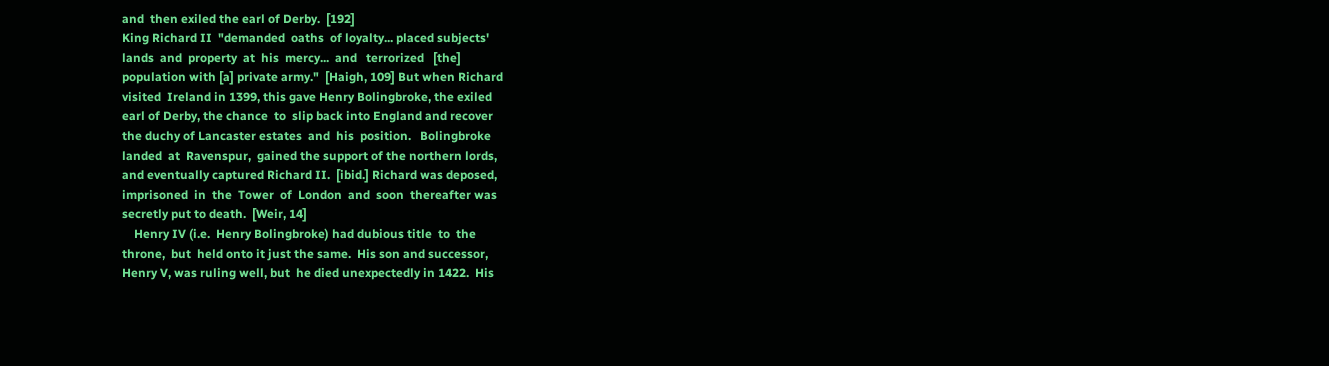and  then exiled the earl of Derby.  [192]
King Richard II  "demanded  oaths  of loyalty... placed subjects'
lands  and  property  at  his  mercy...  and   terrorized   [the]
population with [a] private army."  [Haigh, 109] But when Richard
visited  Ireland in 1399, this gave Henry Bolingbroke, the exiled
earl of Derby, the chance  to  slip back into England and recover
the duchy of Lancaster estates  and  his  position.   Bolingbroke
landed  at  Ravenspur,  gained the support of the northern lords,
and eventually captured Richard II.  [ibid.] Richard was deposed,
imprisoned  in  the  Tower  of  London  and  soon  thereafter was
secretly put to death.  [Weir, 14]
    Henry IV (i.e.  Henry Bolingbroke) had dubious title  to  the
throne,  but  held onto it just the same.  His son and successor,
Henry V, was ruling well, but  he died unexpectedly in 1422.  His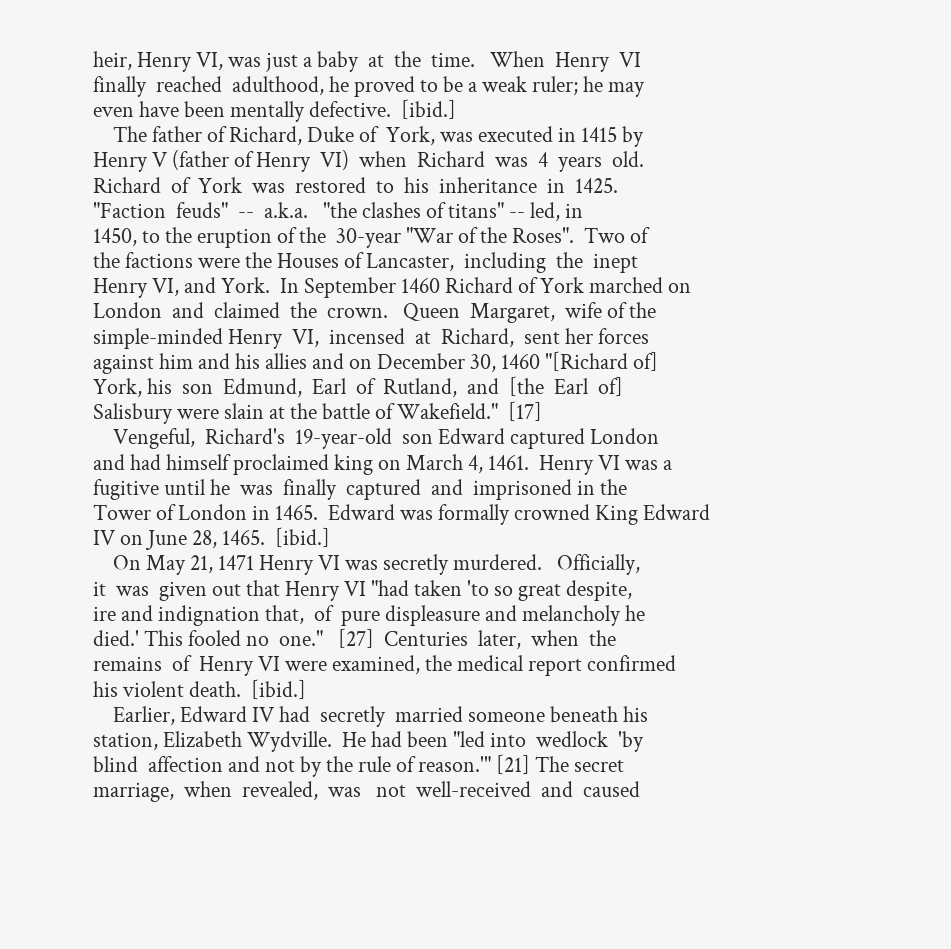heir, Henry VI, was just a baby  at  the  time.   When  Henry  VI
finally  reached  adulthood, he proved to be a weak ruler; he may
even have been mentally defective.  [ibid.]
    The father of Richard, Duke of  York, was executed in 1415 by
Henry V (father of Henry  VI)  when  Richard  was  4  years  old.
Richard  of  York  was  restored  to  his  inheritance  in  1425.
"Faction  feuds"  --  a.k.a.   "the clashes of titans" -- led, in
1450, to the eruption of the  30-year "War of the Roses".  Two of
the factions were the Houses of Lancaster,  including  the  inept
Henry VI, and York.  In September 1460 Richard of York marched on
London  and  claimed  the  crown.   Queen  Margaret,  wife of the
simple-minded Henry  VI,  incensed  at  Richard,  sent her forces
against him and his allies and on December 30, 1460 "[Richard of]
York, his  son  Edmund,  Earl  of  Rutland,  and  [the  Earl  of]
Salisbury were slain at the battle of Wakefield."  [17]
    Vengeful,  Richard's  19-year-old  son Edward captured London
and had himself proclaimed king on March 4, 1461.  Henry VI was a
fugitive until he  was  finally  captured  and  imprisoned in the
Tower of London in 1465.  Edward was formally crowned King Edward
IV on June 28, 1465.  [ibid.]
    On May 21, 1471 Henry VI was secretly murdered.   Officially,
it  was  given out that Henry VI "had taken 'to so great despite,
ire and indignation that,  of  pure displeasure and melancholy he
died.' This fooled no  one."   [27]  Centuries  later,  when  the
remains  of  Henry VI were examined, the medical report confirmed
his violent death.  [ibid.]
    Earlier, Edward IV had  secretly  married someone beneath his
station, Elizabeth Wydville.  He had been "led into  wedlock  'by
blind  affection and not by the rule of reason.'" [21] The secret
marriage,  when  revealed,  was   not  well-received  and  caused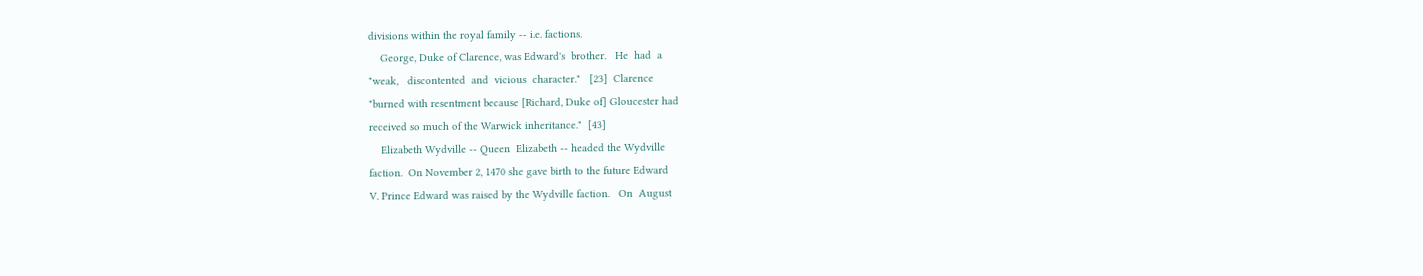divisions within the royal family -- i.e. factions.
    George, Duke of Clarence, was Edward's  brother.   He  had  a
"weak,   discontented  and  vicious  character."   [23]  Clarence
"burned with resentment because [Richard, Duke of] Gloucester had
received so much of the Warwick inheritance."  [43]
    Elizabeth Wydville -- Queen  Elizabeth -- headed the Wydville
faction.  On November 2, 1470 she gave birth to the future Edward
V. Prince Edward was raised by the Wydville faction.   On  August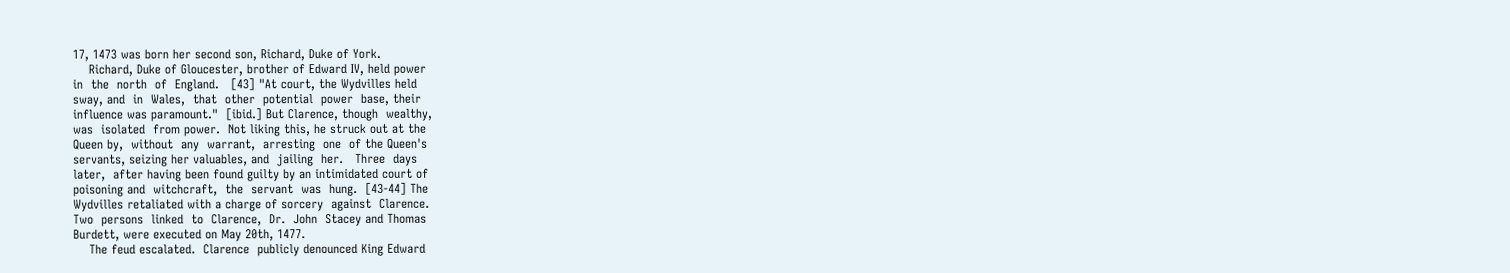17, 1473 was born her second son, Richard, Duke of York.
    Richard, Duke of Gloucester, brother of Edward IV, held power
in  the  north  of  England.   [43] "At court, the Wydvilles held
sway, and  in  Wales,  that  other  potential  power  base, their
influence was paramount."  [ibid.] But Clarence, though  wealthy,
was  isolated  from power.  Not liking this, he struck out at the
Queen by,  without  any  warrant,  arresting  one  of the Queen's
servants, seizing her valuables, and  jailing  her.   Three  days
later,  after having been found guilty by an intimidated court of
poisoning and  witchcraft,  the  servant  was  hung.  [43-44] The
Wydvilles retaliated with a charge of sorcery  against  Clarence.
Two  persons  linked  to  Clarence,  Dr.  John  Stacey and Thomas
Burdett, were executed on May 20th, 1477.
    The feud escalated.  Clarence  publicly denounced King Edward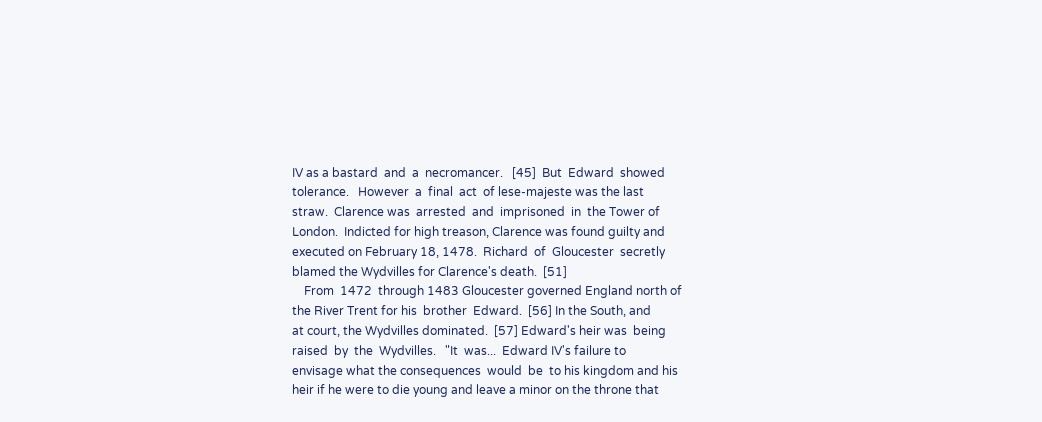IV as a bastard  and  a  necromancer.   [45]  But  Edward  showed
tolerance.   However  a  final  act  of lese-majeste was the last
straw.  Clarence was  arrested  and  imprisoned  in  the Tower of
London.  Indicted for high treason, Clarence was found guilty and
executed on February 18, 1478.  Richard  of  Gloucester  secretly
blamed the Wydvilles for Clarence's death.  [51]
    From  1472  through 1483 Gloucester governed England north of
the River Trent for his  brother  Edward.  [56] In the South, and
at court, the Wydvilles dominated.  [57] Edward's heir was  being
raised  by  the  Wydvilles.   "It  was...  Edward IV's failure to
envisage what the consequences  would  be  to his kingdom and his
heir if he were to die young and leave a minor on the throne that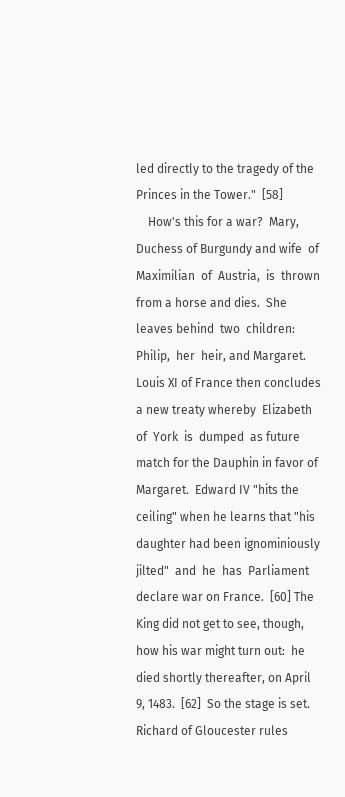led directly to the tragedy of the Princes in the Tower."  [58]
    How's this for a war?  Mary, Duchess of Burgundy and wife  of
Maximilian  of  Austria,  is  thrown  from a horse and dies.  She
leaves behind  two  children:   Philip,  her  heir, and Margaret.
Louis XI of France then concludes a new treaty whereby  Elizabeth
of  York  is  dumped  as future match for the Dauphin in favor of
Margaret.  Edward IV "hits the  ceiling" when he learns that "his
daughter had been ignominiously jilted"  and  he  has  Parliament
declare war on France.  [60] The King did not get to see, though,
how his war might turn out:  he died shortly thereafter, on April
9, 1483.  [62]  So the stage is set.  Richard of Gloucester rules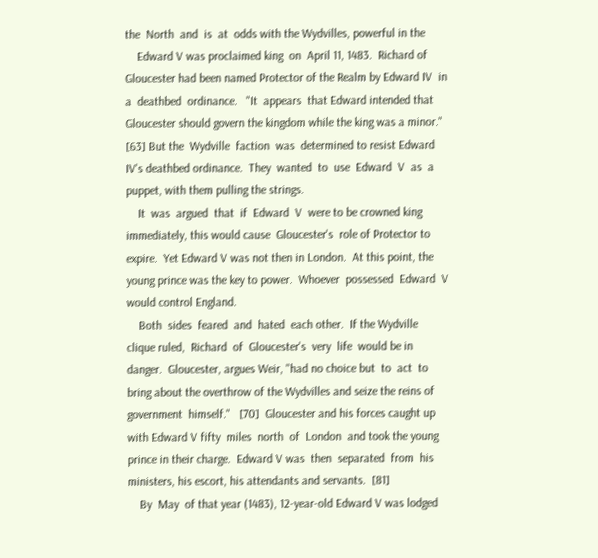the  North  and  is  at  odds with the Wydvilles, powerful in the
    Edward V was proclaimed king  on  April 11, 1483.  Richard of
Gloucester had been named Protector of the Realm by Edward IV  in
a  deathbed  ordinance.   "It  appears  that Edward intended that
Gloucester should govern the kingdom while the king was a minor."
[63] But the  Wydville  faction  was  determined to resist Edward
IV's deathbed ordinance.  They  wanted  to  use  Edward  V  as  a
puppet, with them pulling the strings.
    It  was  argued  that  if  Edward  V  were to be crowned king
immediately, this would cause  Gloucester's  role of Protector to
expire.  Yet Edward V was not then in London.  At this point, the
young prince was the key to power.  Whoever  possessed  Edward  V
would control England.
    Both  sides  feared  and  hated  each other.  If the Wydville
clique ruled,  Richard  of  Gloucester's  very  life  would be in
danger.  Gloucester, argues Weir, "had no choice but  to  act  to
bring about the overthrow of the Wydvilles and seize the reins of
government  himself."   [70]  Gloucester and his forces caught up
with Edward V fifty  miles  north  of  London  and took the young
prince in their charge.  Edward V was  then  separated  from  his
ministers, his escort, his attendants and servants.  [81]
    By  May  of that year (1483), 12-year-old Edward V was lodged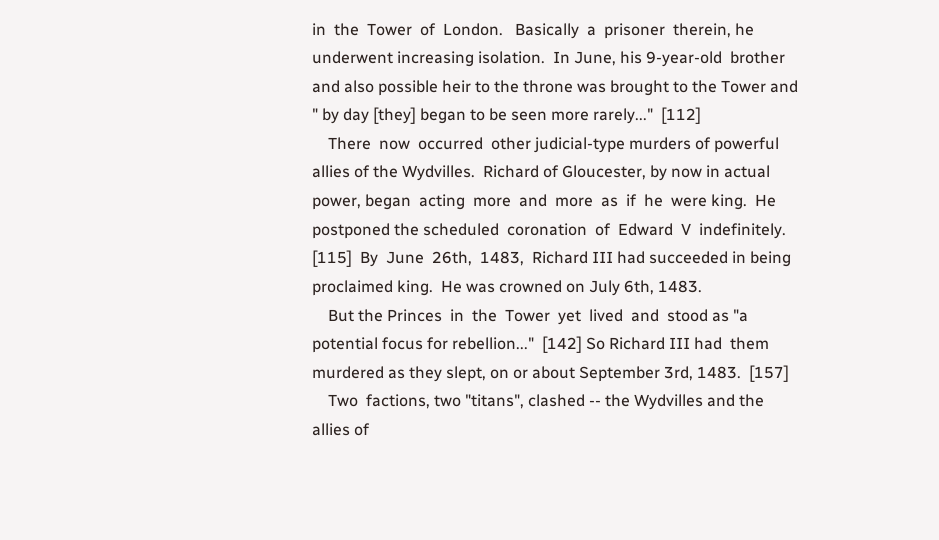in  the  Tower  of  London.   Basically  a  prisoner  therein, he
underwent increasing isolation.  In June, his 9-year-old  brother
and also possible heir to the throne was brought to the Tower and
" by day [they] began to be seen more rarely..."  [112]
    There  now  occurred  other judicial-type murders of powerful
allies of the Wydvilles.  Richard of Gloucester, by now in actual
power, began  acting  more  and  more  as  if  he  were king.  He
postponed the scheduled  coronation  of  Edward  V  indefinitely.
[115]  By  June  26th,  1483,  Richard III had succeeded in being
proclaimed king.  He was crowned on July 6th, 1483.
    But the Princes  in  the  Tower  yet  lived  and  stood as "a
potential focus for rebellion..."  [142] So Richard III had  them
murdered as they slept, on or about September 3rd, 1483.  [157]
    Two  factions, two "titans", clashed -- the Wydvilles and the
allies of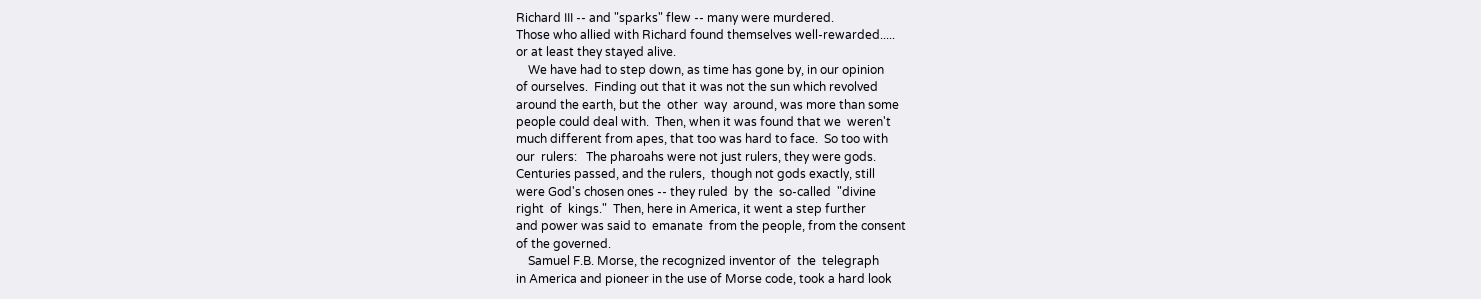Richard III -- and "sparks" flew -- many were murdered.
Those who allied with Richard found themselves well-rewarded.....
or at least they stayed alive.
    We have had to step down, as time has gone by, in our opinion
of ourselves.  Finding out that it was not the sun which revolved
around the earth, but the  other  way  around, was more than some
people could deal with.  Then, when it was found that we  weren't
much different from apes, that too was hard to face.  So too with
our  rulers:   The pharoahs were not just rulers, they were gods.
Centuries passed, and the rulers,  though not gods exactly, still
were God's chosen ones -- they ruled  by  the  so-called  "divine
right  of  kings."  Then, here in America, it went a step further
and power was said to  emanate  from the people, from the consent
of the governed.
    Samuel F.B. Morse, the recognized inventor of  the  telegraph
in America and pioneer in the use of Morse code, took a hard look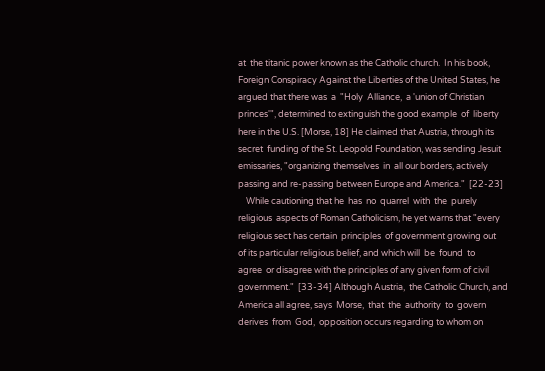at  the titanic power known as the Catholic church.  In his book,
Foreign Conspiracy Against the Liberties of the United States, he
argued that there was  a  "Holy  Alliance,  a 'union of Christian
princes'", determined to extinguish the good example  of  liberty
here in the U.S. [Morse, 18] He claimed that Austria, through its
secret  funding of the St. Leopold Foundation, was sending Jesuit
emissaries, "organizing themselves  in  all our borders, actively
passing and re-passing between Europe and America."  [22-23]
    While cautioning that he  has  no  quarrel  with  the  purely
religious  aspects of Roman Catholicism, he yet warns that "every
religious sect has certain  principles  of government growing out
of its particular religious belief, and which will  be  found  to
agree  or disagree with the principles of any given form of civil
government."  [33-34] Although Austria,  the Catholic Church, and
America all agree, says  Morse,  that  the  authority  to  govern
derives  from  God,  opposition occurs regarding to whom on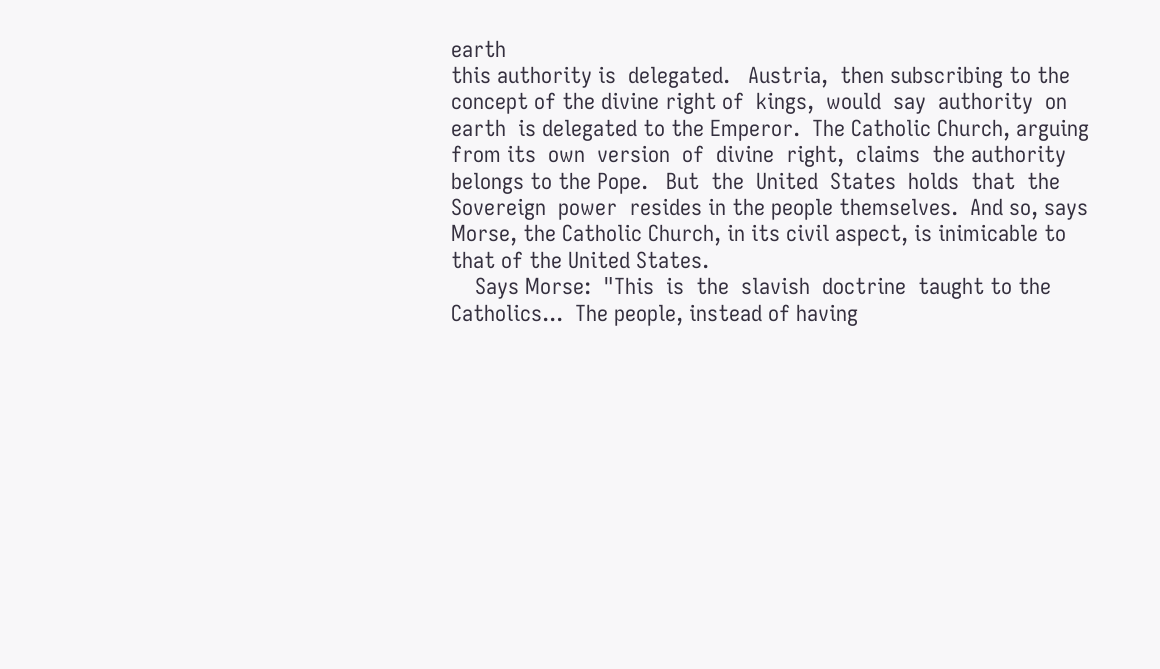earth
this authority is  delegated.   Austria,  then subscribing to the
concept of the divine right of  kings,  would  say  authority  on
earth  is delegated to the Emperor.  The Catholic Church, arguing
from its  own  version  of  divine  right,  claims  the authority
belongs to the Pope.   But  the  United  States  holds  that  the
Sovereign  power  resides in the people themselves.  And so, says
Morse, the Catholic Church, in its civil aspect, is inimicable to
that of the United States.
    Says Morse:  "This  is  the  slavish  doctrine  taught to the
Catholics...  The people, instead of having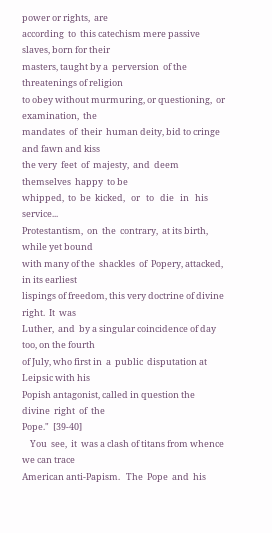power or rights,  are
according  to  this catechism mere passive slaves, born for their
masters, taught by a  perversion  of the threatenings of religion
to obey without murmuring, or questioning,  or  examination,  the
mandates  of  their  human deity, bid to cringe and fawn and kiss
the very  feet  of  majesty,  and  deem  themselves  happy  to be
whipped,  to  be  kicked,   or   to   die   in   his   service...
Protestantism,  on  the  contrary,  at its birth, while yet bound
with many of the  shackles  of  Popery, attacked, in its earliest
lispings of freedom, this very doctrine of divine right.  It  was
Luther,  and  by a singular coincidence of day too, on the fourth
of July, who first in  a  public  disputation at Leipsic with his
Popish antagonist, called in question the  divine  right  of  the
Pope."  [39-40]
    You  see,  it  was a clash of titans from whence we can trace
American anti-Papism.   The  Pope  and  his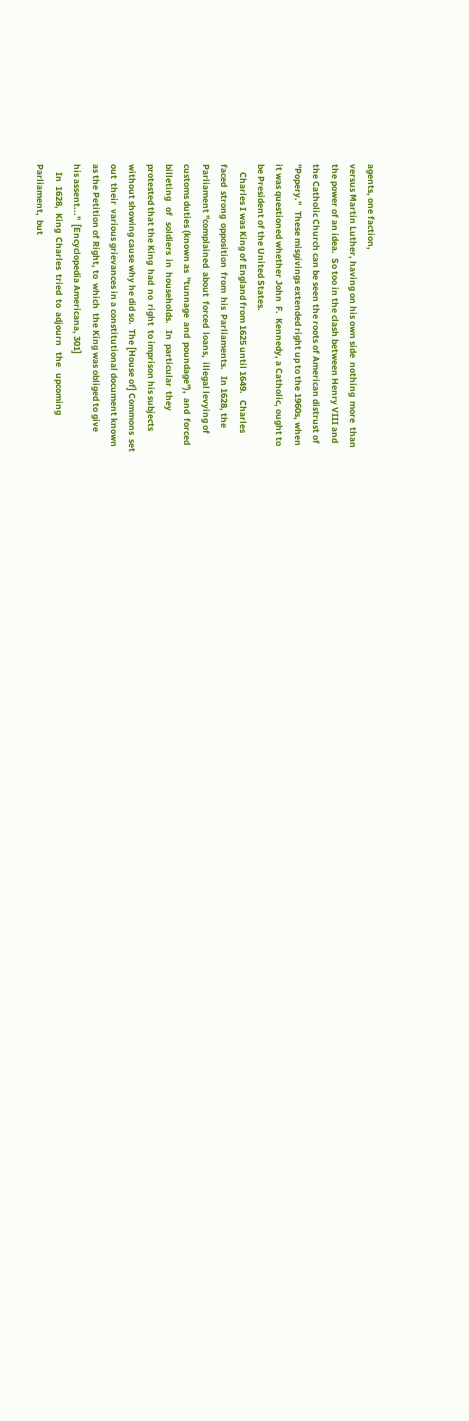agents, one faction,
versus Martin Luther, having on his own side  nothing  more  than
the power of an idea.  So too in the clash between Henry VIII and
the Catholic Church can be seen the roots of American distrust of
"Popery."   These misgivings extended right up to the 1960s, when
it was questioned whether John  F.  Kennedy, a Catholic, ought to
be President of the United States.
    Charles I was King of England from 1625 until 1649.   Charles
faced  strong  opposition  from  his  Parliaments.   In 1628, the
Parliament "complained  about  forced  loans,  illegal levying of
customs duties (known as  "tunnage  and  poundage"),  and  forced
billeting   of   soldiers  in  households.   In  particular  they
protested that the King  had  no  right  to imprison his subjects
without showing cause why he did so.  The [House of] Commons  set
out  their  various grievances in a constitutional document known
as the Petition of Right, to  which  the King was obliged to give
his assent..."  [Encyclopedia Americana, 301]
    In  1628,  King  Charles  tried  to  adjourn   the   upcoming
Parliament,  but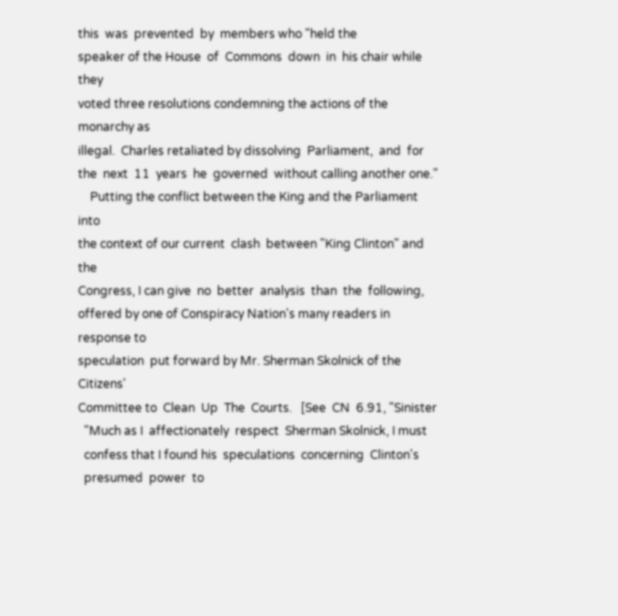this  was  prevented  by  members who "held the
speaker of the House  of  Commons  down  in  his chair while they
voted three resolutions condemning the actions of the monarchy as
illegal.  Charles retaliated by dissolving  Parliament,  and  for
the  next  11  years  he  governed  without calling another one."
    Putting the conflict between the King and the Parliament into
the context of our current  clash  between "King Clinton" and the
Congress, I can give  no  better  analysis  than  the  following,
offered by one of Conspiracy Nation's many readers in response to
speculation  put forward by Mr. Sherman Skolnick of the Citizens'
Committee to  Clean  Up  The  Courts.   [See  CN  6.91, "Sinister
  "Much as I  affectionately  respect  Sherman Skolnick, I must
  confess that I found his  speculations  concerning  Clinton's
  presumed  power  to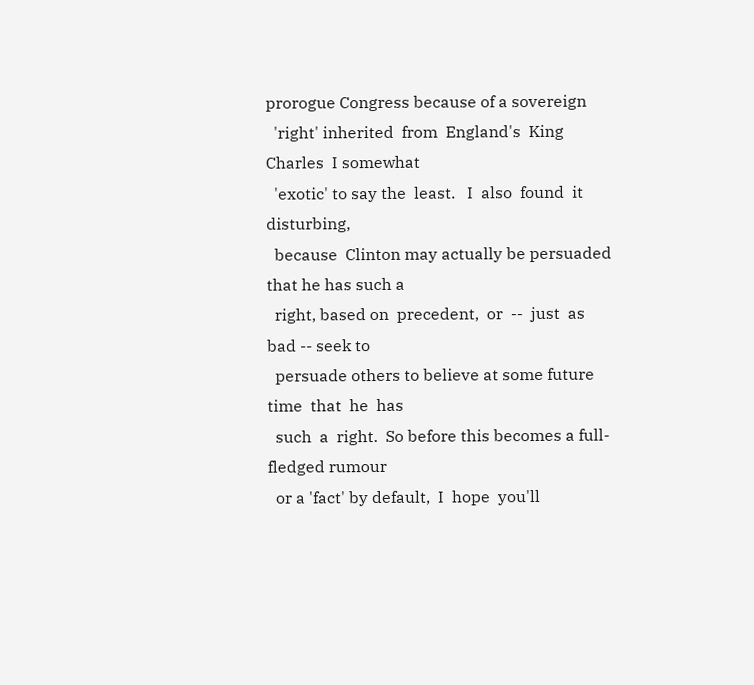prorogue Congress because of a sovereign
  'right' inherited  from  England's  King  Charles  I somewhat
  'exotic' to say the  least.   I  also  found  it  disturbing,
  because  Clinton may actually be persuaded that he has such a
  right, based on  precedent,  or  --  just  as  bad -- seek to
  persuade others to believe at some future time  that  he  has
  such  a  right.  So before this becomes a full-fledged rumour
  or a 'fact' by default,  I  hope  you'll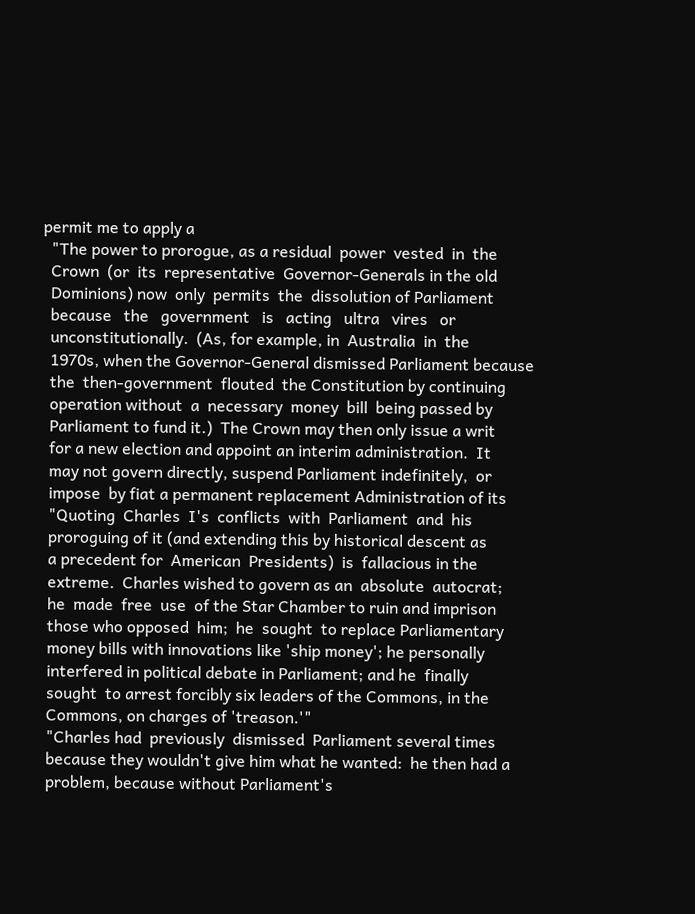permit me to apply a
  "The power to prorogue, as a residual  power  vested  in  the
  Crown  (or  its  representative  Governor-Generals in the old
  Dominions) now  only  permits  the  dissolution of Parliament
  because   the   government   is   acting   ultra   vires   or
  unconstitutionally.  (As, for example, in  Australia  in  the
  1970s, when the Governor-General dismissed Parliament because
  the  then-government  flouted  the Constitution by continuing
  operation without  a  necessary  money  bill  being passed by
  Parliament to fund it.)  The Crown may then only issue a writ
  for a new election and appoint an interim administration.  It
  may not govern directly, suspend Parliament indefinitely,  or
  impose  by fiat a permanent replacement Administration of its
  "Quoting  Charles  I's  conflicts  with  Parliament  and  his
  proroguing of it (and extending this by historical descent as
  a precedent for  American  Presidents)  is  fallacious in the
  extreme.  Charles wished to govern as an  absolute  autocrat;
  he  made  free  use  of the Star Chamber to ruin and imprison
  those who opposed  him;  he  sought  to replace Parliamentary
  money bills with innovations like 'ship money'; he personally
  interfered in political debate in Parliament; and he  finally
  sought  to arrest forcibly six leaders of the Commons, in the
  Commons, on charges of 'treason.'"
  "Charles had  previously  dismissed  Parliament several times
  because they wouldn't give him what he wanted:  he then had a
  problem, because without Parliament's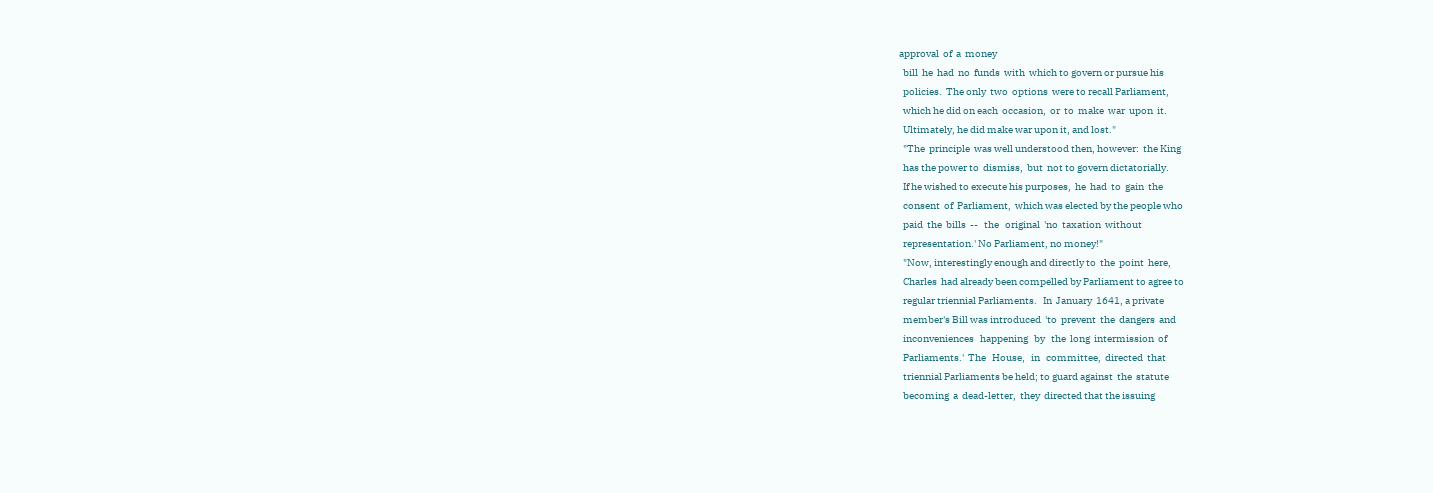approval  of  a  money
  bill  he  had  no  funds  with  which to govern or pursue his
  policies.  The only  two  options  were to recall Parliament,
  which he did on each  occasion,  or  to  make  war  upon  it.
  Ultimately, he did make war upon it, and lost."
  "The  principle  was well understood then, however:  the King
  has the power to  dismiss,  but  not to govern dictatorially.
  If he wished to execute his purposes,  he  had  to  gain  the
  consent  of  Parliament,  which was elected by the people who
  paid  the  bills  --   the   original  'no  taxation  without
  representation.' No Parliament, no money!"
  "Now, interestingly enough and directly to  the  point  here,
  Charles  had already been compelled by Parliament to agree to
  regular triennial Parliaments.   In  January  1641, a private
  member's Bill was introduced  'to  prevent  the  dangers  and
  inconveniences   happening   by   the  long  intermission  of
  Parliaments.'  The   House,   in   committee,  directed  that
  triennial Parliaments be held; to guard against  the  statute
  becoming  a  dead-letter,  they  directed that the issuing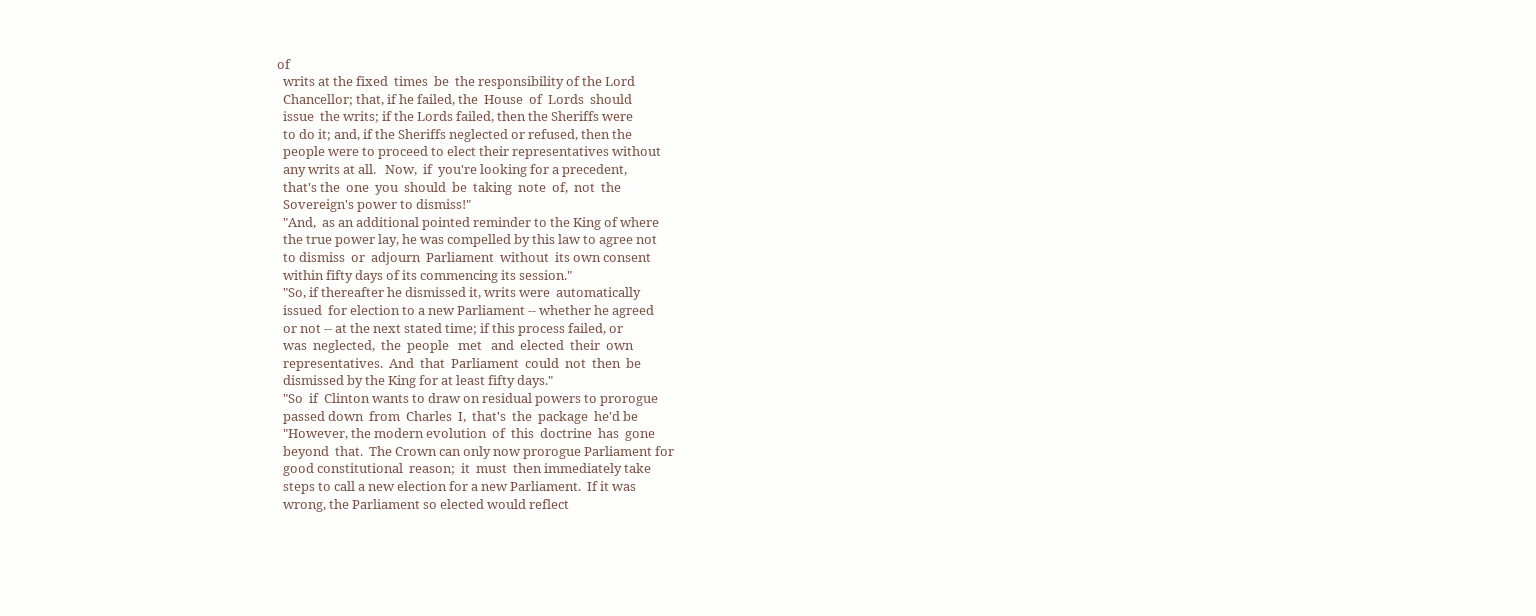of
  writs at the fixed  times  be  the responsibility of the Lord
  Chancellor; that, if he failed, the  House  of  Lords  should
  issue  the writs; if the Lords failed, then the Sheriffs were
  to do it; and, if the Sheriffs neglected or refused, then the
  people were to proceed to elect their representatives without
  any writs at all.   Now,  if  you're looking for a precedent,
  that's the  one  you  should  be  taking  note  of,  not  the
  Sovereign's power to dismiss!"
  "And,  as an additional pointed reminder to the King of where
  the true power lay, he was compelled by this law to agree not
  to dismiss  or  adjourn  Parliament  without  its own consent
  within fifty days of its commencing its session."
  "So, if thereafter he dismissed it, writs were  automatically
  issued  for election to a new Parliament -- whether he agreed
  or not -- at the next stated time; if this process failed, or
  was  neglected,  the  people   met   and  elected  their  own
  representatives.  And  that  Parliament  could  not  then  be
  dismissed by the King for at least fifty days."
  "So  if  Clinton wants to draw on residual powers to prorogue
  passed down  from  Charles  I,  that's  the  package  he'd be
  "However, the modern evolution  of  this  doctrine  has  gone
  beyond  that.  The Crown can only now prorogue Parliament for
  good constitutional  reason;  it  must  then immediately take
  steps to call a new election for a new Parliament.  If it was
  wrong, the Parliament so elected would reflect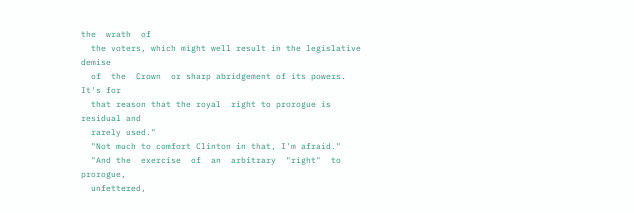the  wrath  of
  the voters, which might well result in the legislative demise
  of  the  Crown  or sharp abridgement of its powers.  It's for
  that reason that the royal  right to prorogue is residual and
  rarely used."
  "Not much to comfort Clinton in that, I'm afraid."
  "And the  exercise  of  an  arbitrary  "right"  to  prorogue,
  unfettered,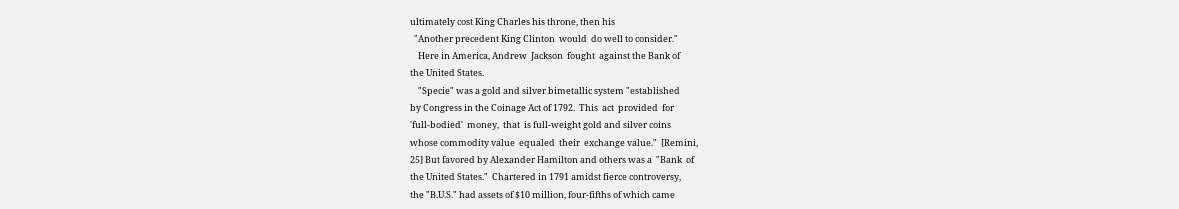ultimately cost King Charles his throne, then his
  "Another precedent King Clinton  would  do well to consider."
    Here in America, Andrew  Jackson  fought  against the Bank of
the United States.
    "Specie" was a gold and silver bimetallic system "established
by Congress in the Coinage Act of 1792.  This  act  provided  for
'full-bodied'  money,  that  is full-weight gold and silver coins
whose commodity value  equaled  their  exchange value."  [Remini,
25] But favored by Alexander Hamilton and others was a  "Bank  of
the United States."  Chartered in 1791 amidst fierce controversy,
the "B.U.S." had assets of $10 million, four-fifths of which came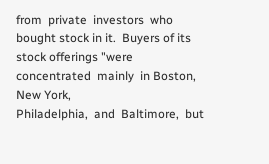from  private  investors  who  bought stock in it.  Buyers of its
stock offerings "were  concentrated  mainly  in Boston, New York,
Philadelphia,  and  Baltimore,  but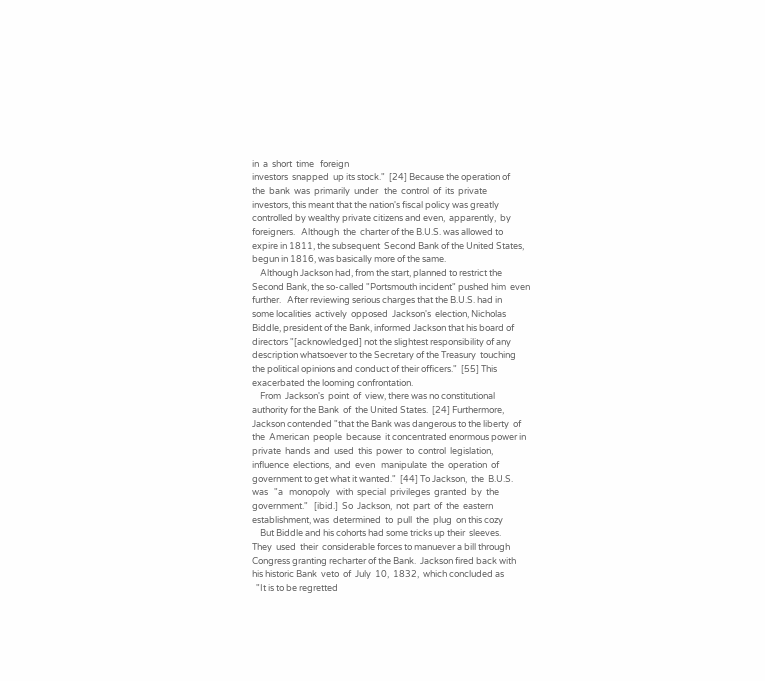in  a  short  time   foreign
investors  snapped  up its stock."  [24] Because the operation of
the  bank  was  primarily  under   the  control  of  its  private
investors, this meant that the nation's fiscal policy was greatly
controlled by wealthy private citizens and even,  apparently,  by
foreigners.   Although  the  charter of the B.U.S. was allowed to
expire in 1811, the subsequent  Second Bank of the United States,
begun in 1816, was basically more of the same.
    Although Jackson had, from the start, planned to restrict the
Second Bank, the so-called "Portsmouth incident" pushed him  even
further.   After reviewing serious charges that the B.U.S. had in
some localities  actively  opposed  Jackson's  election, Nicholas
Biddle, president of the Bank, informed Jackson that his board of
directors "[acknowledged] not the slightest responsibility of any
description whatsoever to the Secretary of the Treasury  touching
the political opinions and conduct of their officers."  [55] This
exacerbated the looming confrontation.
    From  Jackson's  point  of  view, there was no constitutional
authority for the Bank  of  the United States.  [24] Furthermore,
Jackson contended "that the Bank was dangerous to the liberty  of
the  American  people  because  it concentrated enormous power in
private  hands  and  used  this  power  to  control  legislation,
influence  elections,  and  even   manipulate  the  operation  of
government to get what it wanted."  [44] To Jackson,  the  B.U.S.
was   "a   monopoly   with  special  privileges  granted  by  the
government."   [ibid.]  So  Jackson,  not  part  of  the  eastern
establishment, was  determined  to  pull  the  plug  on this cozy
    But Biddle and his cohorts had some tricks up their  sleeves.
They  used  their  considerable forces to manuever a bill through
Congress granting recharter of the Bank.  Jackson fired back with
his historic Bank  veto  of  July  10,  1832,  which concluded as
  "It is to be regretted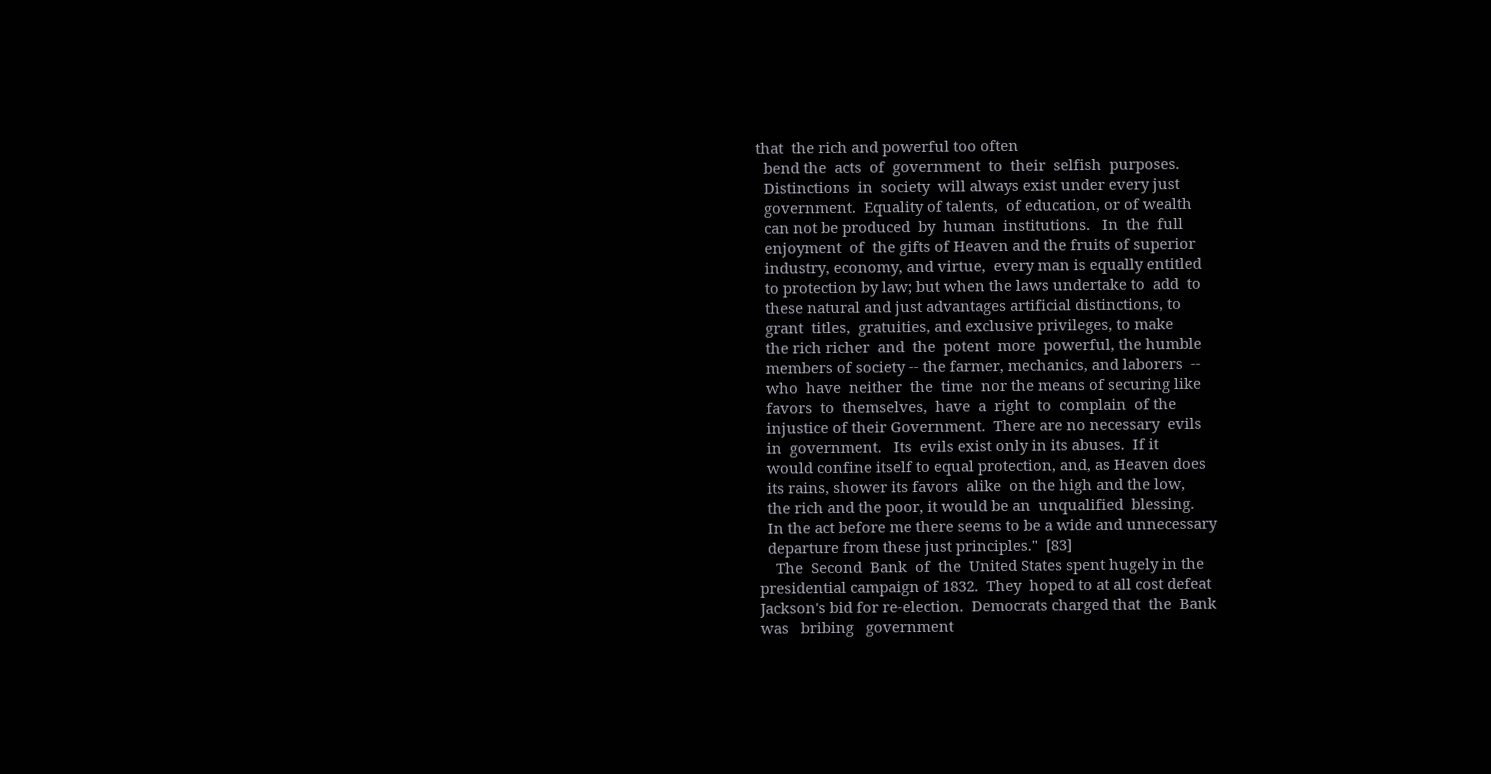that  the rich and powerful too often
  bend the  acts  of  government  to  their  selfish  purposes.
  Distinctions  in  society  will always exist under every just
  government.  Equality of talents,  of education, or of wealth
  can not be produced  by  human  institutions.   In  the  full
  enjoyment  of  the gifts of Heaven and the fruits of superior
  industry, economy, and virtue,  every man is equally entitled
  to protection by law; but when the laws undertake to  add  to
  these natural and just advantages artificial distinctions, to
  grant  titles,  gratuities, and exclusive privileges, to make
  the rich richer  and  the  potent  more  powerful, the humble
  members of society -- the farmer, mechanics, and laborers  --
  who  have  neither  the  time  nor the means of securing like
  favors  to  themselves,  have  a  right  to  complain  of the
  injustice of their Government.  There are no necessary  evils
  in  government.   Its  evils exist only in its abuses.  If it
  would confine itself to equal protection, and, as Heaven does
  its rains, shower its favors  alike  on the high and the low,
  the rich and the poor, it would be an  unqualified  blessing.
  In the act before me there seems to be a wide and unnecessary
  departure from these just principles."  [83]
    The  Second  Bank  of  the  United States spent hugely in the
presidential campaign of 1832.  They  hoped to at all cost defeat
Jackson's bid for re-election.  Democrats charged that  the  Bank
was   bribing   government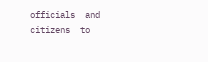officials  and  citizens  to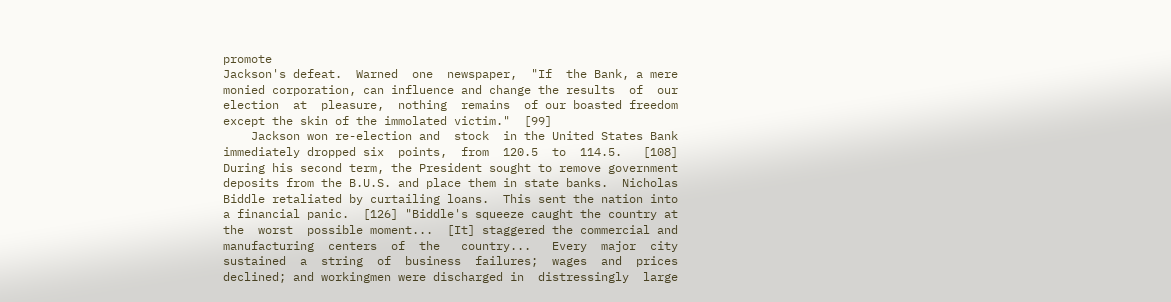promote
Jackson's defeat.  Warned  one  newspaper,  "If  the Bank, a mere
monied corporation, can influence and change the results  of  our
election  at  pleasure,  nothing  remains  of our boasted freedom
except the skin of the immolated victim."  [99]
    Jackson won re-election and  stock  in the United States Bank
immediately dropped six  points,  from  120.5  to  114.5.   [108]
During his second term, the President sought to remove government
deposits from the B.U.S. and place them in state banks.  Nicholas
Biddle retaliated by curtailing loans.  This sent the nation into
a financial panic.  [126] "Biddle's squeeze caught the country at
the  worst  possible moment...  [It] staggered the commercial and
manufacturing  centers  of  the   country...   Every  major  city
sustained  a  string  of  business  failures;  wages  and  prices
declined; and workingmen were discharged in  distressingly  large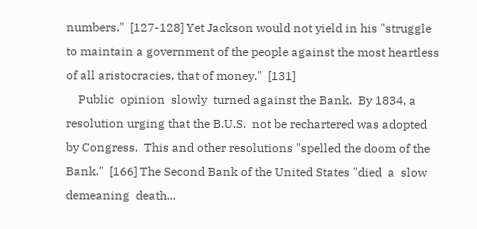numbers."  [127-128] Yet Jackson would not yield in his "struggle
to maintain a government of the people against the most heartless
of all aristocracies, that of money."  [131]
    Public  opinion  slowly  turned against the Bank.  By 1834, a
resolution urging that the B.U.S.  not be rechartered was adopted
by Congress.  This and other resolutions "spelled the doom of the
Bank."  [166] The Second Bank of the United States "died  a  slow
demeaning  death...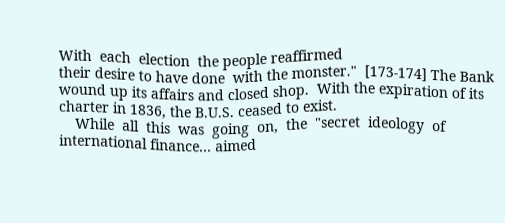With  each  election  the people reaffirmed
their desire to have done  with the monster."  [173-174] The Bank
wound up its affairs and closed shop.  With the expiration of its
charter in 1836, the B.U.S. ceased to exist.
    While  all  this  was  going  on,  the  "secret  ideology  of
international finance... aimed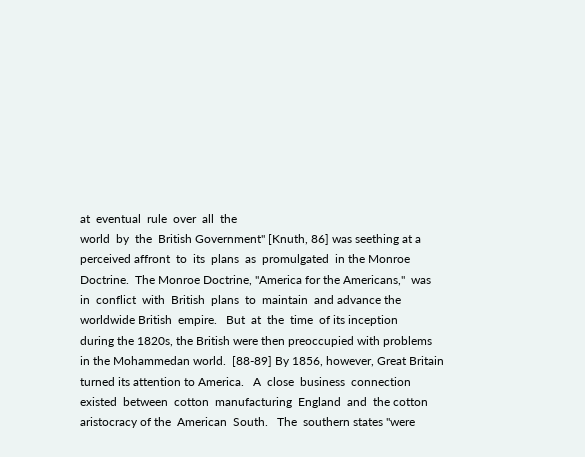at  eventual  rule  over  all  the
world  by  the  British Government" [Knuth, 86] was seething at a
perceived affront  to  its  plans  as  promulgated  in the Monroe
Doctrine.  The Monroe Doctrine, "America for the Americans,"  was
in  conflict  with  British  plans  to  maintain  and advance the
worldwide British  empire.   But  at  the  time  of its inception
during the 1820s, the British were then preoccupied with problems
in the Mohammedan world.  [88-89] By 1856, however, Great Britain
turned its attention to America.   A  close  business  connection
existed  between  cotton  manufacturing  England  and  the cotton
aristocracy of the  American  South.   The  southern states "were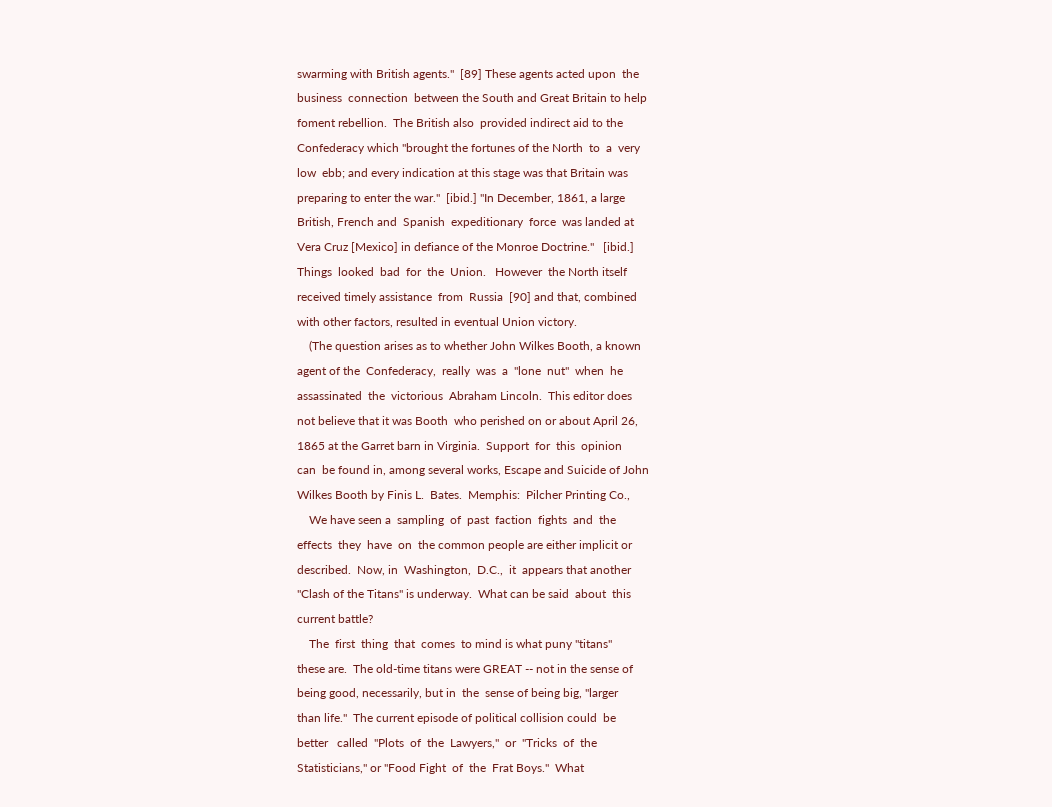swarming with British agents."  [89] These agents acted upon  the
business  connection  between the South and Great Britain to help
foment rebellion.  The British also  provided indirect aid to the
Confederacy which "brought the fortunes of the North  to  a  very
low  ebb; and every indication at this stage was that Britain was
preparing to enter the war."  [ibid.] "In December, 1861, a large
British, French and  Spanish  expeditionary  force  was landed at
Vera Cruz [Mexico] in defiance of the Monroe Doctrine."   [ibid.]
Things  looked  bad  for  the  Union.   However  the North itself
received timely assistance  from  Russia  [90] and that, combined
with other factors, resulted in eventual Union victory.
    (The question arises as to whether John Wilkes Booth, a known
agent of the  Confederacy,  really  was  a  "lone  nut"  when  he
assassinated  the  victorious  Abraham Lincoln.  This editor does
not believe that it was Booth  who perished on or about April 26,
1865 at the Garret barn in Virginia.  Support  for  this  opinion
can  be found in, among several works, Escape and Suicide of John
Wilkes Booth by Finis L.  Bates.  Memphis:  Pilcher Printing Co.,
    We have seen a  sampling  of  past  faction  fights  and  the
effects  they  have  on  the common people are either implicit or
described.  Now, in  Washington,  D.C.,  it  appears that another
"Clash of the Titans" is underway.  What can be said  about  this
current battle?
    The  first  thing  that  comes  to mind is what puny "titans"
these are.  The old-time titans were GREAT -- not in the sense of
being good, necessarily, but in  the  sense of being big, "larger
than life."  The current episode of political collision could  be
better   called  "Plots  of  the  Lawyers,"  or  "Tricks  of  the
Statisticians," or "Food Fight  of  the  Frat Boys."  What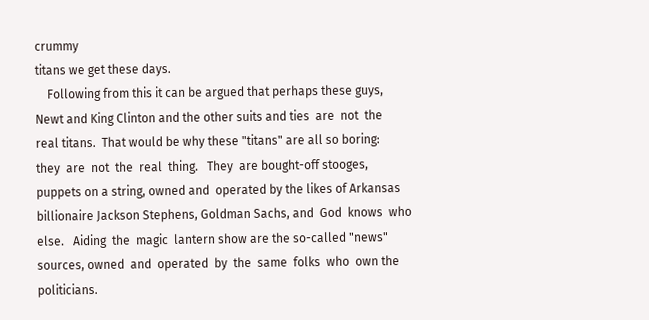crummy
titans we get these days.
    Following from this it can be argued that perhaps these guys,
Newt and King Clinton and the other suits and ties  are  not  the
real titans.  That would be why these "titans" are all so boring:
they  are  not  the  real  thing.   They  are bought-off stooges,
puppets on a string, owned and  operated by the likes of Arkansas
billionaire Jackson Stephens, Goldman Sachs, and  God  knows  who
else.   Aiding  the  magic  lantern show are the so-called "news"
sources, owned  and  operated  by  the  same  folks  who  own the
politicians.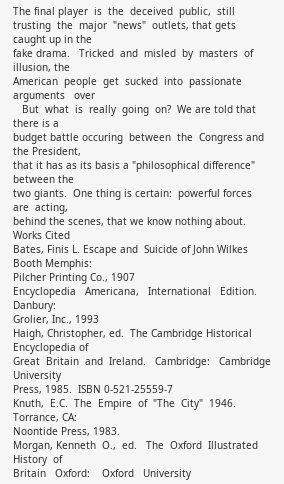The final player  is  the  deceived  public,  still
trusting  the  major  "news"  outlets, that gets caught up in the
fake drama.   Tricked  and  misled  by  masters  of illusion, the
American  people  get  sucked  into  passionate  arguments   over
   But  what  is  really  going  on?  We are told that there is a
budget battle occuring  between  the  Congress and the President,
that it has as its basis a "philosophical difference" between the
two giants.  One thing is certain:  powerful forces  are  acting,
behind the scenes, that we know nothing about.
Works Cited
Bates, Finis L. Escape and  Suicide of John Wilkes Booth Memphis:
Pilcher Printing Co., 1907
Encyclopedia   Americana,   International   Edition.     Danbury:
Grolier, Inc., 1993
Haigh, Christopher, ed.  The Cambridge Historical Encyclopedia of
Great  Britain  and  Ireland.   Cambridge:   Cambridge University
Press, 1985.  ISBN 0-521-25559-7
Knuth,  E.C.  The  Empire  of  "The  City"  1946.   Torrance, CA:
Noontide Press, 1983.
Morgan, Kenneth  O.,  ed.   The  Oxford  Illustrated  History  of
Britain   Oxford:    Oxford   University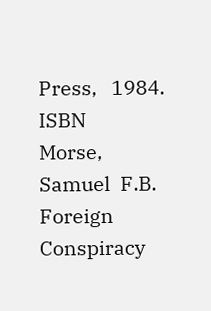Press,   1984.    ISBN
Morse,  Samuel  F.B.  Foreign Conspiracy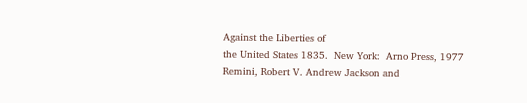Against the Liberties of
the United States 1835.  New York:  Arno Press, 1977
Remini, Robert V. Andrew Jackson and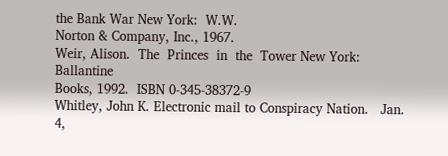the Bank War New York:  W.W.
Norton & Company, Inc., 1967.
Weir, Alison.  The  Princes  in  the  Tower New York:  Ballantine
Books, 1992.  ISBN 0-345-38372-9
Whitley, John K. Electronic mail to Conspiracy Nation.   Jan.  4,